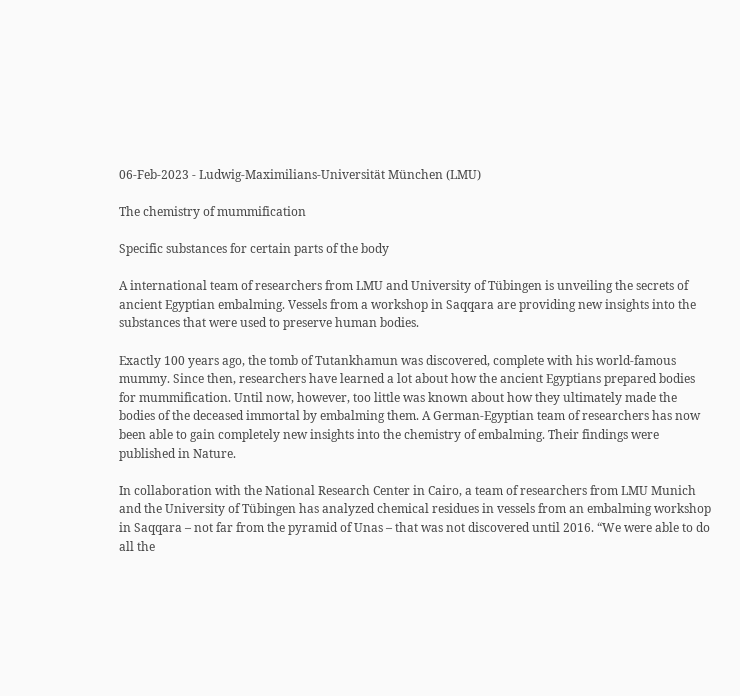06-Feb-2023 - Ludwig-Maximilians-Universität München (LMU)

The chemistry of mummification

Specific substances for certain parts of the body

A international team of researchers from LMU and University of Tübingen is unveiling the secrets of ancient Egyptian embalming. Vessels from a workshop in Saqqara are providing new insights into the substances that were used to preserve human bodies.

Exactly 100 years ago, the tomb of Tutankhamun was discovered, complete with his world-famous mummy. Since then, researchers have learned a lot about how the ancient Egyptians prepared bodies for mummification. Until now, however, too little was known about how they ultimately made the bodies of the deceased immortal by embalming them. A German-Egyptian team of researchers has now been able to gain completely new insights into the chemistry of embalming. Their findings were published in Nature.

In collaboration with the National Research Center in Cairo, a team of researchers from LMU Munich and the University of Tübingen has analyzed chemical residues in vessels from an embalming workshop in Saqqara – not far from the pyramid of Unas – that was not discovered until 2016. “We were able to do all the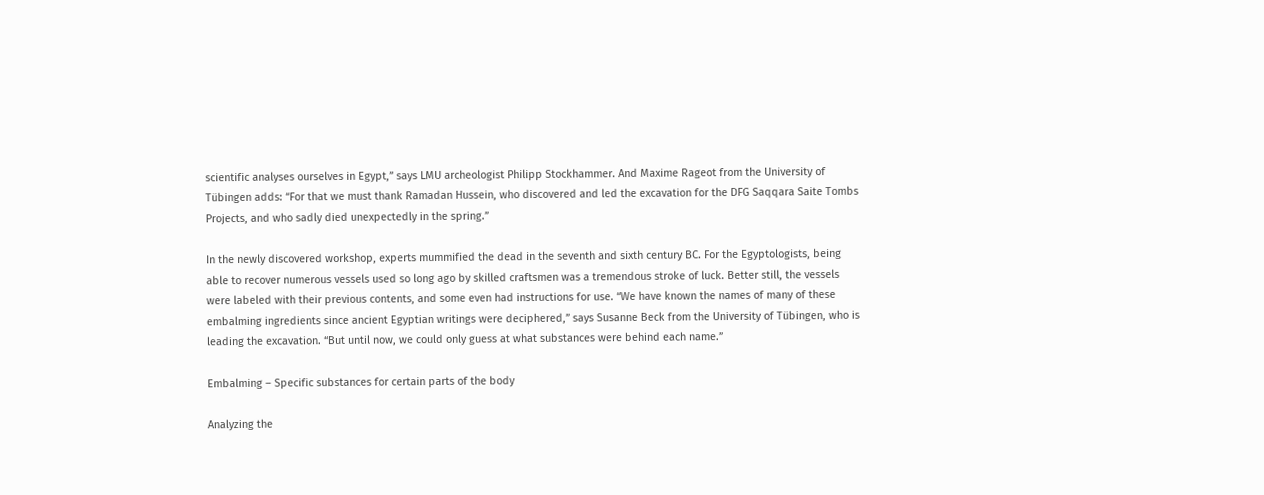scientific analyses ourselves in Egypt,” says LMU archeologist Philipp Stockhammer. And Maxime Rageot from the University of Tübingen adds: “For that we must thank Ramadan Hussein, who discovered and led the excavation for the DFG Saqqara Saite Tombs Projects, and who sadly died unexpectedly in the spring.”

In the newly discovered workshop, experts mummified the dead in the seventh and sixth century BC. For the Egyptologists, being able to recover numerous vessels used so long ago by skilled craftsmen was a tremendous stroke of luck. Better still, the vessels were labeled with their previous contents, and some even had instructions for use. “We have known the names of many of these embalming ingredients since ancient Egyptian writings were deciphered,” says Susanne Beck from the University of Tübingen, who is leading the excavation. “But until now, we could only guess at what substances were behind each name.”

Embalming – Specific substances for certain parts of the body

Analyzing the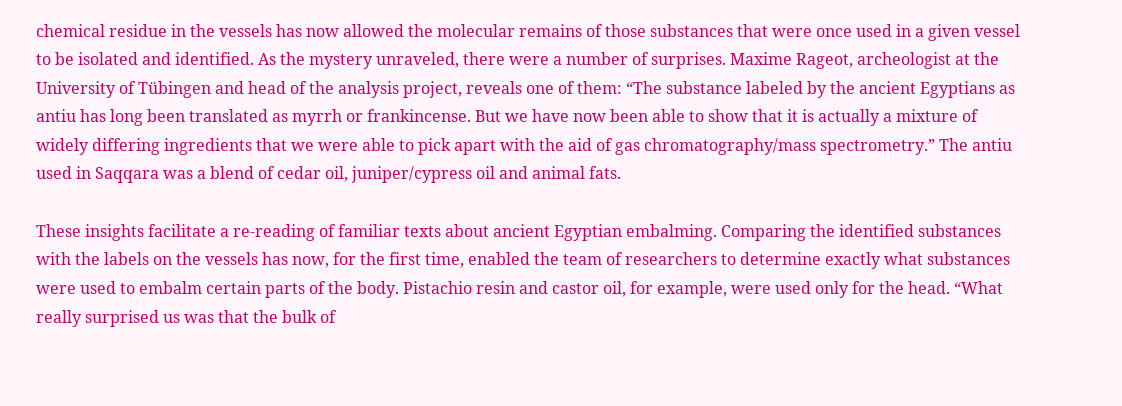chemical residue in the vessels has now allowed the molecular remains of those substances that were once used in a given vessel to be isolated and identified. As the mystery unraveled, there were a number of surprises. Maxime Rageot, archeologist at the University of Tübingen and head of the analysis project, reveals one of them: “The substance labeled by the ancient Egyptians as antiu has long been translated as myrrh or frankincense. But we have now been able to show that it is actually a mixture of widely differing ingredients that we were able to pick apart with the aid of gas chromatography/mass spectrometry.” The antiu used in Saqqara was a blend of cedar oil, juniper/cypress oil and animal fats.

These insights facilitate a re-reading of familiar texts about ancient Egyptian embalming. Comparing the identified substances with the labels on the vessels has now, for the first time, enabled the team of researchers to determine exactly what substances were used to embalm certain parts of the body. Pistachio resin and castor oil, for example, were used only for the head. “What really surprised us was that the bulk of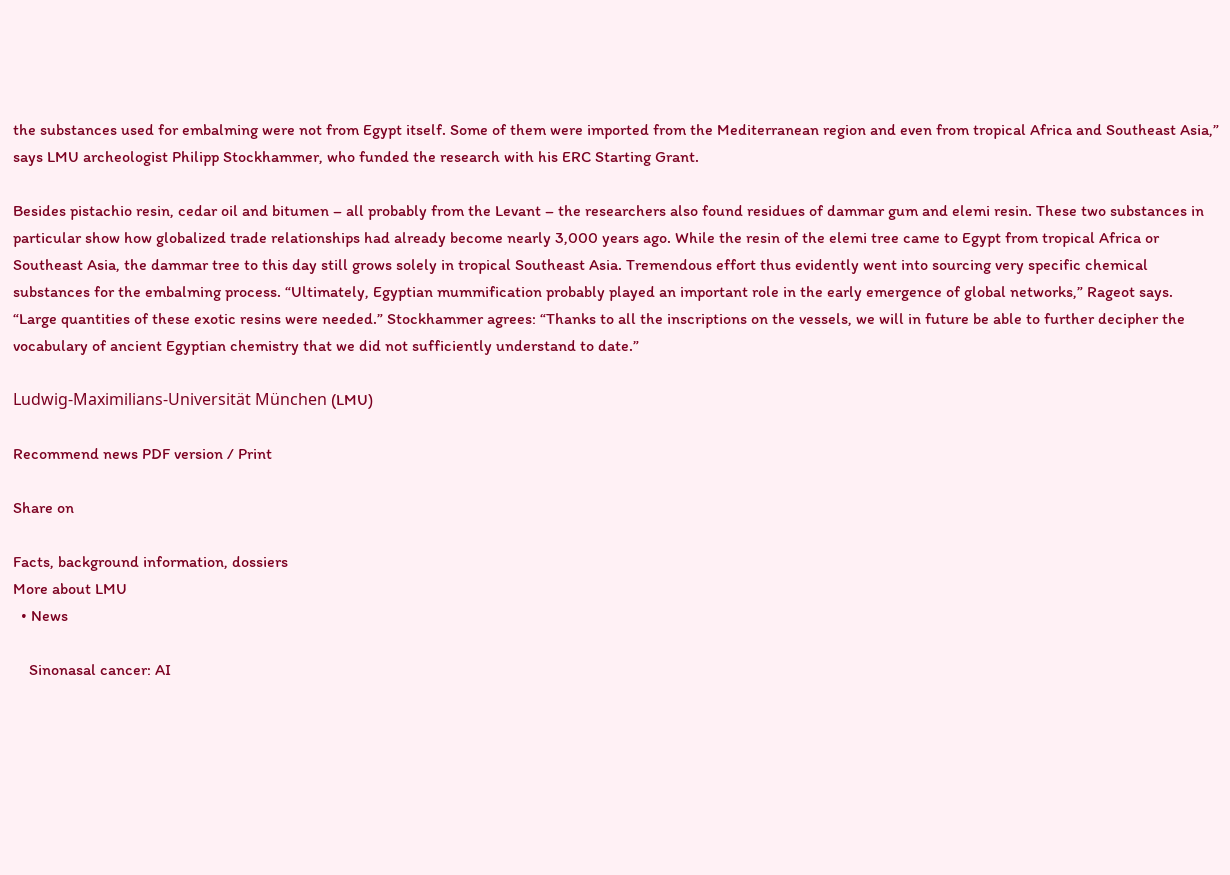the substances used for embalming were not from Egypt itself. Some of them were imported from the Mediterranean region and even from tropical Africa and Southeast Asia,” says LMU archeologist Philipp Stockhammer, who funded the research with his ERC Starting Grant.

Besides pistachio resin, cedar oil and bitumen – all probably from the Levant – the researchers also found residues of dammar gum and elemi resin. These two substances in particular show how globalized trade relationships had already become nearly 3,000 years ago. While the resin of the elemi tree came to Egypt from tropical Africa or Southeast Asia, the dammar tree to this day still grows solely in tropical Southeast Asia. Tremendous effort thus evidently went into sourcing very specific chemical substances for the embalming process. “Ultimately, Egyptian mummification probably played an important role in the early emergence of global networks,” Rageot says. “Large quantities of these exotic resins were needed.” Stockhammer agrees: “Thanks to all the inscriptions on the vessels, we will in future be able to further decipher the vocabulary of ancient Egyptian chemistry that we did not sufficiently understand to date.”

Ludwig-Maximilians-Universität München (LMU)

Recommend news PDF version / Print

Share on

Facts, background information, dossiers
More about LMU
  • News

    Sinonasal cancer: AI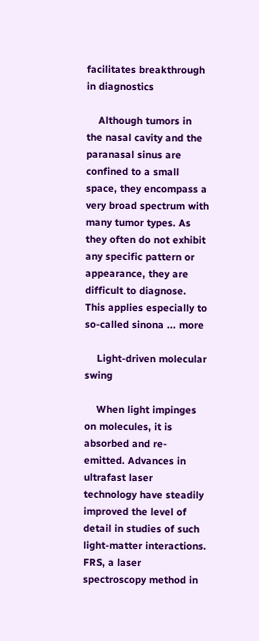facilitates breakthrough in diagnostics

    Although tumors in the nasal cavity and the paranasal sinus are confined to a small space, they encompass a very broad spectrum with many tumor types. As they often do not exhibit any specific pattern or appearance, they are difficult to diagnose. This applies especially to so-called sinona ... more

    Light-driven molecular swing

    When light impinges on molecules, it is absorbed and re-emitted. Advances in ultrafast laser technology have steadily improved the level of detail in studies of such light-matter interactions. FRS, a laser spectroscopy method in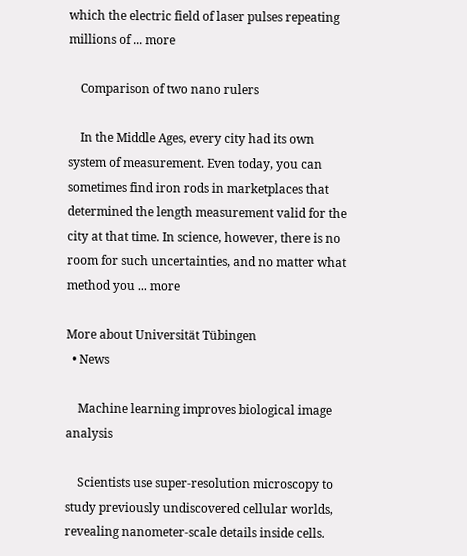which the electric field of laser pulses repeating millions of ... more

    Comparison of two nano rulers

    In the Middle Ages, every city had its own system of measurement. Even today, you can sometimes find iron rods in marketplaces that determined the length measurement valid for the city at that time. In science, however, there is no room for such uncertainties, and no matter what method you ... more

More about Universität Tübingen
  • News

    Machine learning improves biological image analysis

    Scientists use super-resolution microscopy to study previously undiscovered cellular worlds, revealing nanometer-scale details inside cells.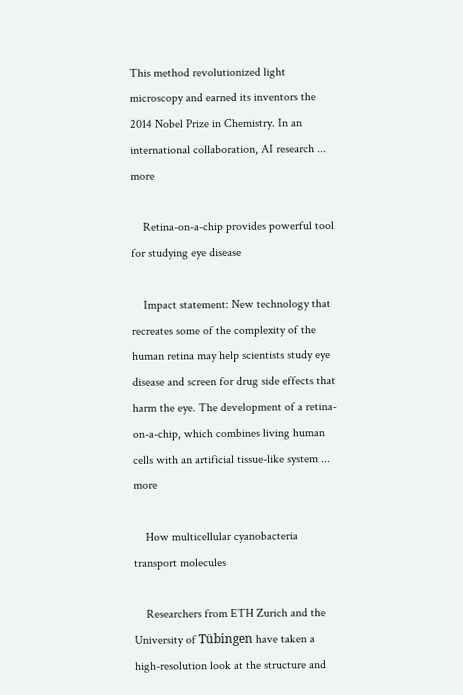This method revolutionized light microscopy and earned its inventors the 2014 Nobel Prize in Chemistry. In an international collaboration, AI research ... more

    Retina-on-a-chip provides powerful tool for studying eye disease

    Impact statement: New technology that recreates some of the complexity of the human retina may help scientists study eye disease and screen for drug side effects that harm the eye. The development of a retina-on-a-chip, which combines living human cells with an artificial tissue-like system ... more

    How multicellular cyanobacteria transport molecules

    Researchers from ETH Zurich and the University of Tübingen have taken a high-resolution look at the structure and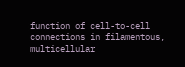function of cell-to-cell connections in filamentous, multicellular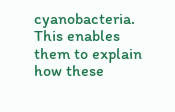cyanobacteria. This enables them to explain how these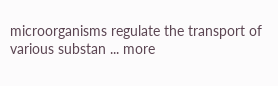microorganisms regulate the transport of various substan ... more